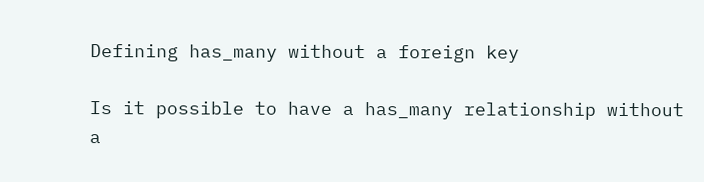Defining has_many without a foreign key

Is it possible to have a has_many relationship without a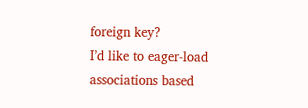foreign key?
I’d like to eager-load associations based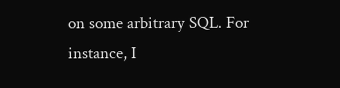on some arbitrary SQL. For
instance, I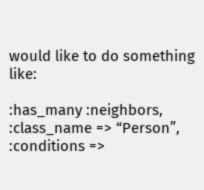would like to do something like:

:has_many :neighbors, :class_name => “Person”, :conditions =>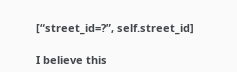[“street_id=?”, self.street_id]

I believe this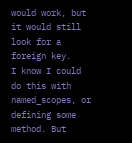would work, but it would still look for a foreign key.
I know I could do this with named_scopes, or defining some method. But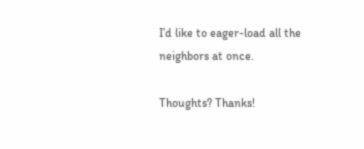I’d like to eager-load all the neighbors at once.

Thoughts? Thanks!